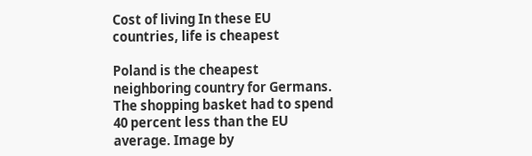Cost of living In these EU countries, life is cheapest

Poland is the cheapest neighboring country for Germans. The shopping basket had to spend 40 percent less than the EU average. Image by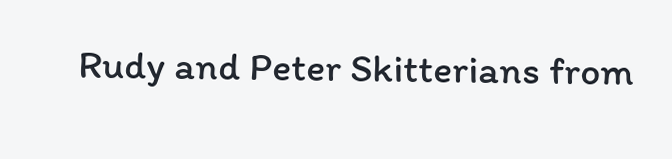Rudy and Peter Skitterians from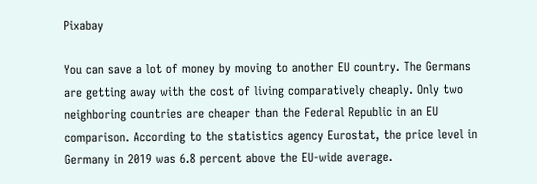Pixabay

You can save a lot of money by moving to another EU country. The Germans are getting away with the cost of living comparatively cheaply. Only two neighboring countries are cheaper than the Federal Republic in an EU comparison. According to the statistics agency Eurostat, the price level in Germany in 2019 was 6.8 percent above the EU-wide average.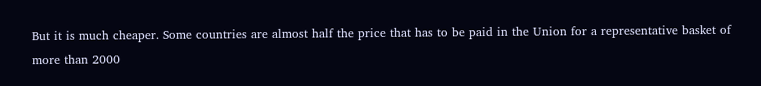But it is much cheaper. Some countries are almost half the price that has to be paid in the Union for a representative basket of more than 2000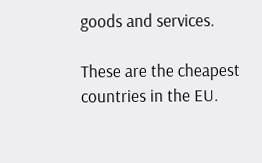goods and services.

These are the cheapest countries in the EU.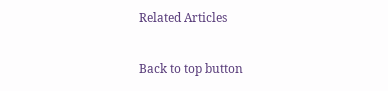Related Articles

Back to top button